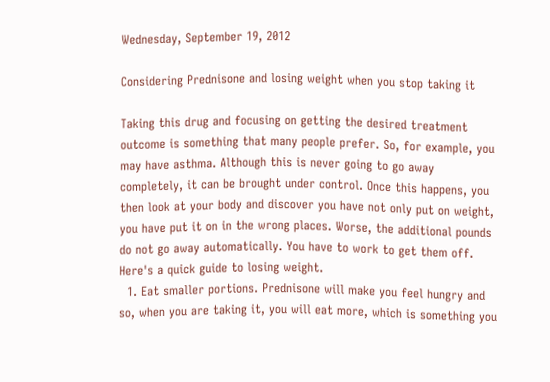Wednesday, September 19, 2012

Considering Prednisone and losing weight when you stop taking it

Taking this drug and focusing on getting the desired treatment outcome is something that many people prefer. So, for example, you may have asthma. Although this is never going to go away completely, it can be brought under control. Once this happens, you then look at your body and discover you have not only put on weight, you have put it on in the wrong places. Worse, the additional pounds do not go away automatically. You have to work to get them off. Here's a quick guide to losing weight.
  1. Eat smaller portions. Prednisone will make you feel hungry and so, when you are taking it, you will eat more, which is something you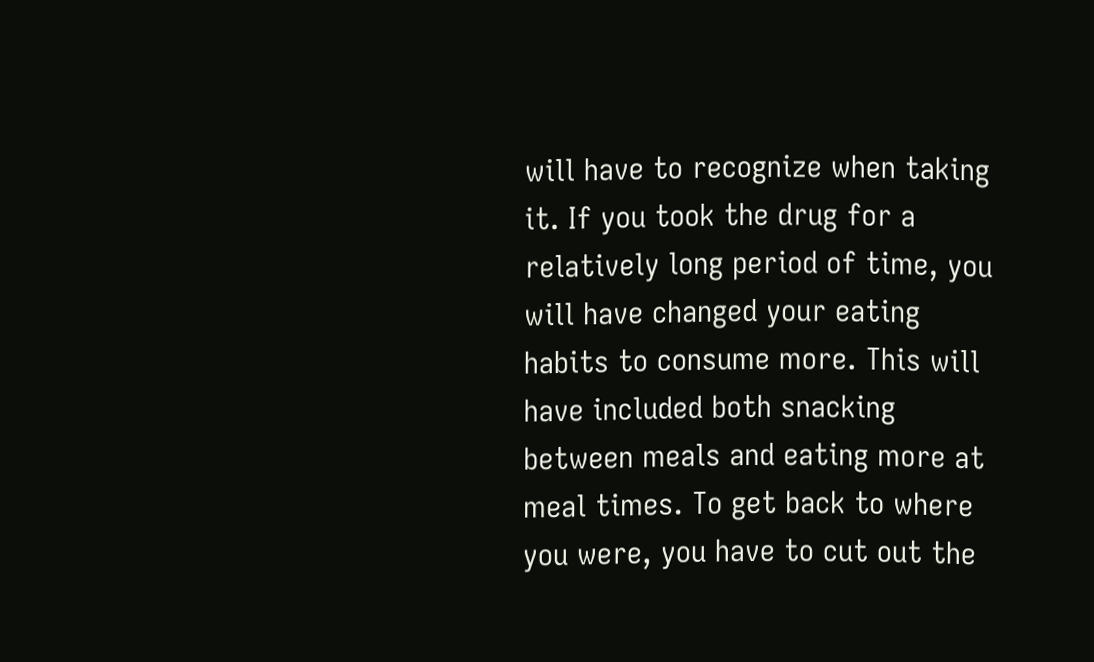will have to recognize when taking it. If you took the drug for a relatively long period of time, you will have changed your eating habits to consume more. This will have included both snacking between meals and eating more at meal times. To get back to where you were, you have to cut out the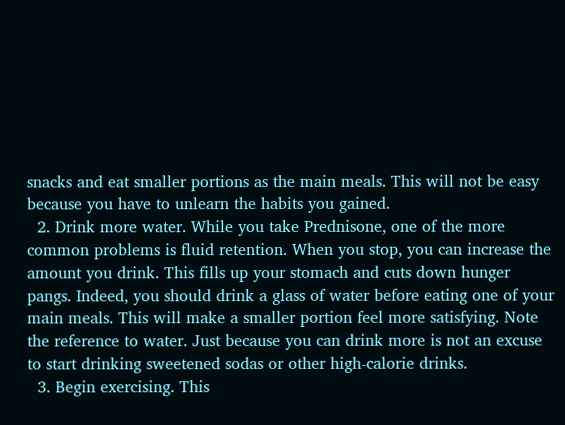snacks and eat smaller portions as the main meals. This will not be easy because you have to unlearn the habits you gained.
  2. Drink more water. While you take Prednisone, one of the more common problems is fluid retention. When you stop, you can increase the amount you drink. This fills up your stomach and cuts down hunger pangs. Indeed, you should drink a glass of water before eating one of your main meals. This will make a smaller portion feel more satisfying. Note the reference to water. Just because you can drink more is not an excuse to start drinking sweetened sodas or other high-calorie drinks.
  3. Begin exercising. This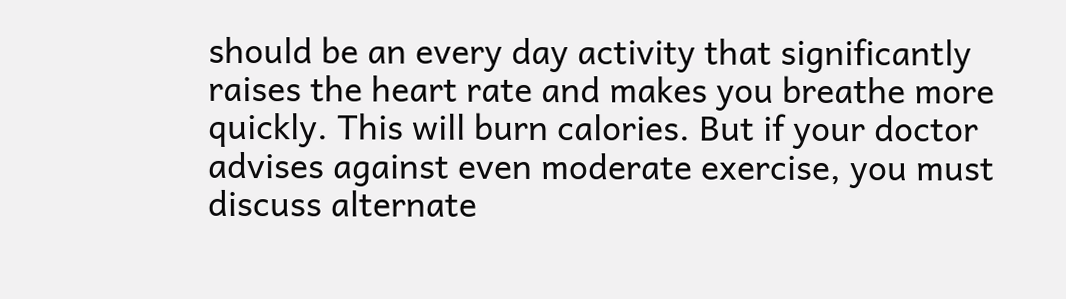should be an every day activity that significantly raises the heart rate and makes you breathe more quickly. This will burn calories. But if your doctor advises against even moderate exercise, you must discuss alternate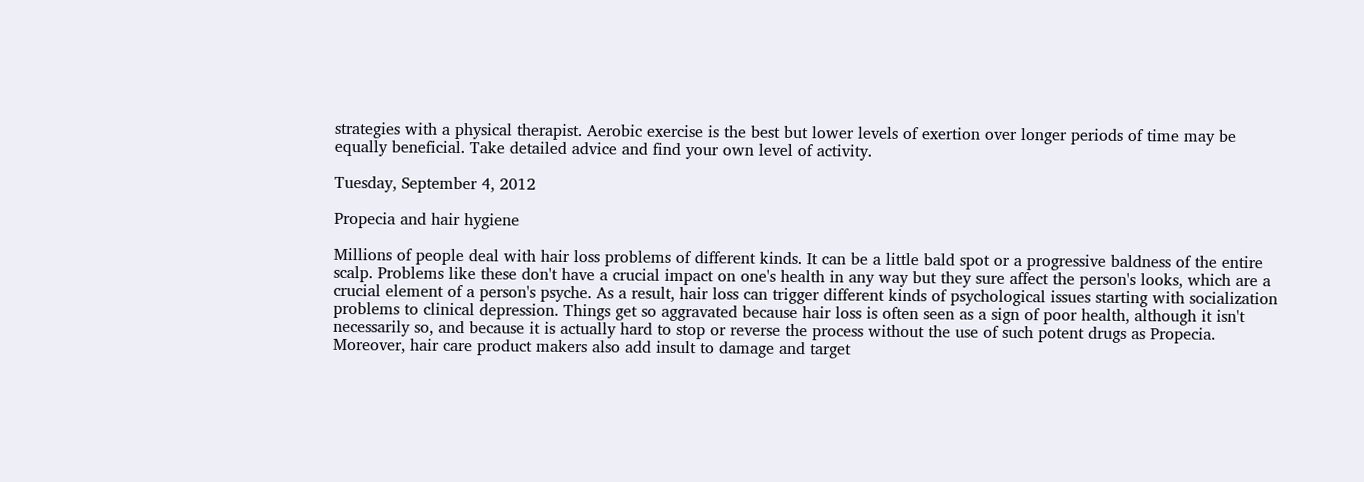strategies with a physical therapist. Aerobic exercise is the best but lower levels of exertion over longer periods of time may be equally beneficial. Take detailed advice and find your own level of activity.

Tuesday, September 4, 2012

Propecia and hair hygiene

Millions of people deal with hair loss problems of different kinds. It can be a little bald spot or a progressive baldness of the entire scalp. Problems like these don't have a crucial impact on one's health in any way but they sure affect the person's looks, which are a crucial element of a person's psyche. As a result, hair loss can trigger different kinds of psychological issues starting with socialization problems to clinical depression. Things get so aggravated because hair loss is often seen as a sign of poor health, although it isn't necessarily so, and because it is actually hard to stop or reverse the process without the use of such potent drugs as Propecia. Moreover, hair care product makers also add insult to damage and target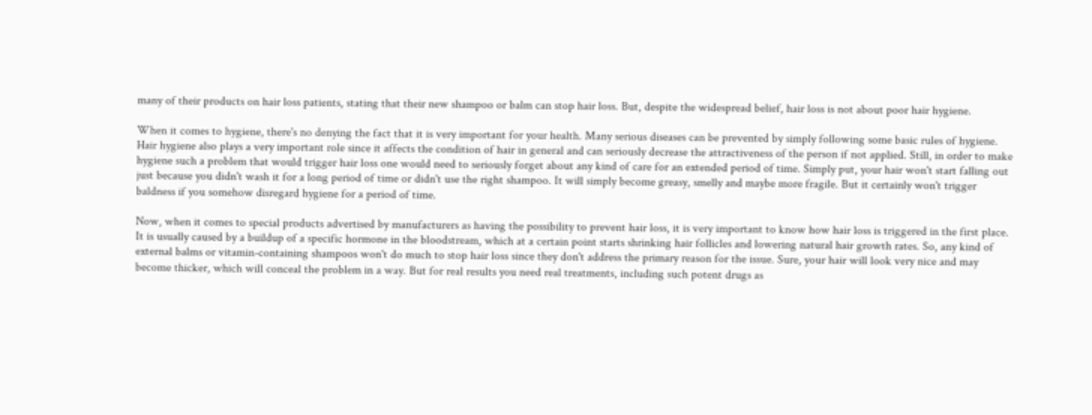many of their products on hair loss patients, stating that their new shampoo or balm can stop hair loss. But, despite the widespread belief, hair loss is not about poor hair hygiene.

When it comes to hygiene, there's no denying the fact that it is very important for your health. Many serious diseases can be prevented by simply following some basic rules of hygiene. Hair hygiene also plays a very important role since it affects the condition of hair in general and can seriously decrease the attractiveness of the person if not applied. Still, in order to make hygiene such a problem that would trigger hair loss one would need to seriously forget about any kind of care for an extended period of time. Simply put, your hair won't start falling out just because you didn't wash it for a long period of time or didn't use the right shampoo. It will simply become greasy, smelly and maybe more fragile. But it certainly won't trigger baldness if you somehow disregard hygiene for a period of time.

Now, when it comes to special products advertised by manufacturers as having the possibility to prevent hair loss, it is very important to know how hair loss is triggered in the first place. It is usually caused by a buildup of a specific hormone in the bloodstream, which at a certain point starts shrinking hair follicles and lowering natural hair growth rates. So, any kind of external balms or vitamin-containing shampoos won't do much to stop hair loss since they don't address the primary reason for the issue. Sure, your hair will look very nice and may become thicker, which will conceal the problem in a way. But for real results you need real treatments, including such potent drugs as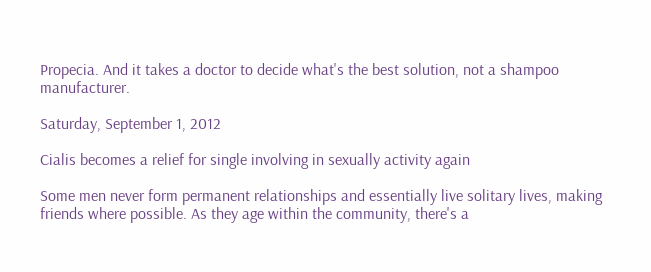Propecia. And it takes a doctor to decide what's the best solution, not a shampoo manufacturer.

Saturday, September 1, 2012

Cialis becomes a relief for single involving in sexually activity again

Some men never form permanent relationships and essentially live solitary lives, making friends where possible. As they age within the community, there's a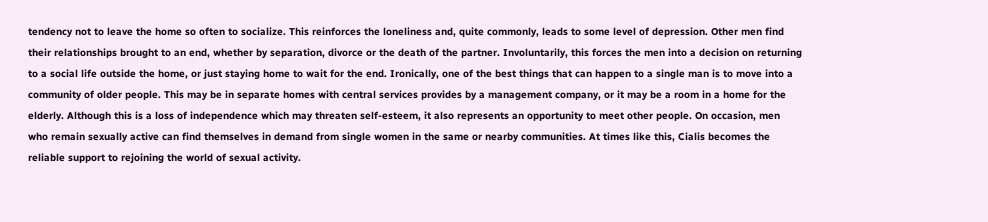tendency not to leave the home so often to socialize. This reinforces the loneliness and, quite commonly, leads to some level of depression. Other men find their relationships brought to an end, whether by separation, divorce or the death of the partner. Involuntarily, this forces the men into a decision on returning to a social life outside the home, or just staying home to wait for the end. Ironically, one of the best things that can happen to a single man is to move into a community of older people. This may be in separate homes with central services provides by a management company, or it may be a room in a home for the elderly. Although this is a loss of independence which may threaten self-esteem, it also represents an opportunity to meet other people. On occasion, men who remain sexually active can find themselves in demand from single women in the same or nearby communities. At times like this, Cialis becomes the reliable support to rejoining the world of sexual activity.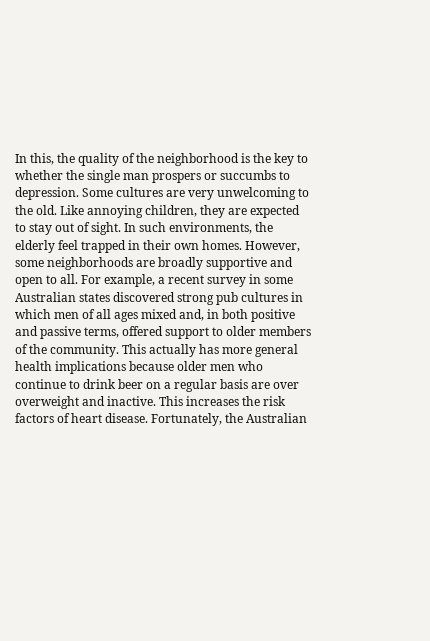In this, the quality of the neighborhood is the key to whether the single man prospers or succumbs to depression. Some cultures are very unwelcoming to the old. Like annoying children, they are expected to stay out of sight. In such environments, the elderly feel trapped in their own homes. However, some neighborhoods are broadly supportive and open to all. For example, a recent survey in some Australian states discovered strong pub cultures in which men of all ages mixed and, in both positive and passive terms, offered support to older members of the community. This actually has more general health implications because older men who continue to drink beer on a regular basis are over overweight and inactive. This increases the risk factors of heart disease. Fortunately, the Australian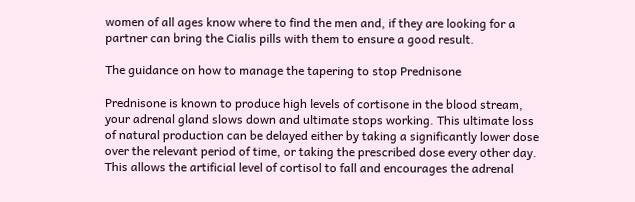women of all ages know where to find the men and, if they are looking for a partner can bring the Cialis pills with them to ensure a good result.

The guidance on how to manage the tapering to stop Prednisone

Prednisone is known to produce high levels of cortisone in the blood stream, your adrenal gland slows down and ultimate stops working. This ultimate loss of natural production can be delayed either by taking a significantly lower dose over the relevant period of time, or taking the prescribed dose every other day. This allows the artificial level of cortisol to fall and encourages the adrenal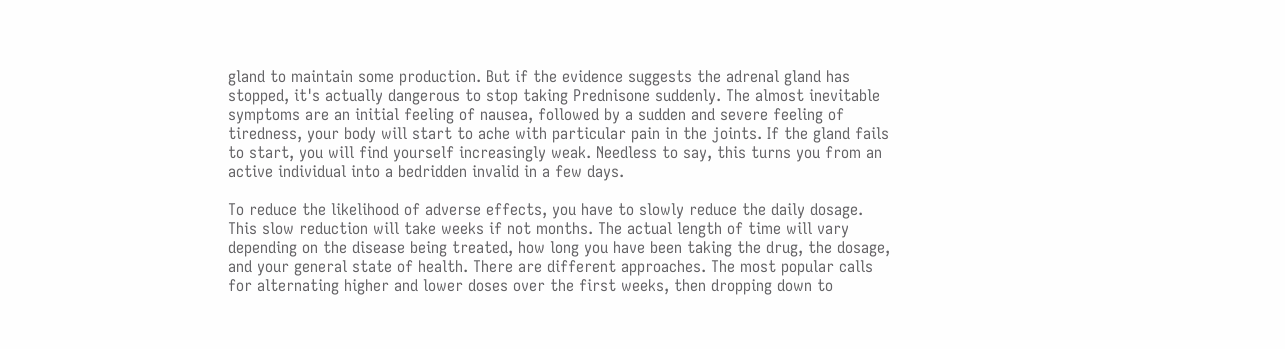gland to maintain some production. But if the evidence suggests the adrenal gland has stopped, it's actually dangerous to stop taking Prednisone suddenly. The almost inevitable symptoms are an initial feeling of nausea, followed by a sudden and severe feeling of tiredness, your body will start to ache with particular pain in the joints. If the gland fails to start, you will find yourself increasingly weak. Needless to say, this turns you from an active individual into a bedridden invalid in a few days.

To reduce the likelihood of adverse effects, you have to slowly reduce the daily dosage. This slow reduction will take weeks if not months. The actual length of time will vary depending on the disease being treated, how long you have been taking the drug, the dosage, and your general state of health. There are different approaches. The most popular calls for alternating higher and lower doses over the first weeks, then dropping down to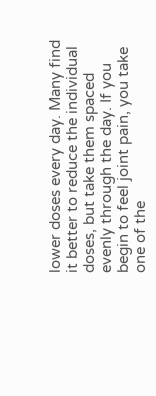lower doses every day. Many find it better to reduce the individual doses, but take them spaced evenly through the day. If you begin to feel joint pain, you take one of the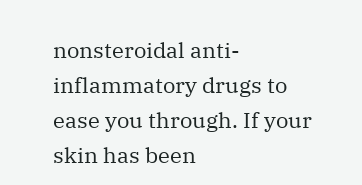nonsteroidal anti-inflammatory drugs to ease you through. If your skin has been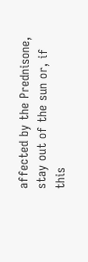affected by the Prednisone, stay out of the sun or, if this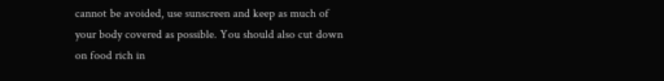cannot be avoided, use sunscreen and keep as much of your body covered as possible. You should also cut down on food rich in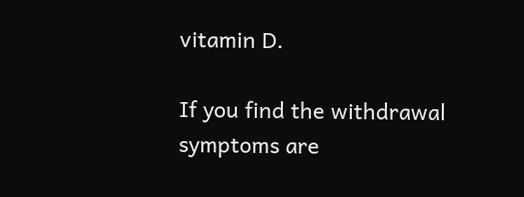vitamin D.

If you find the withdrawal symptoms are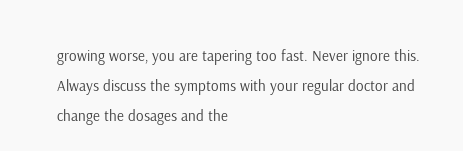growing worse, you are tapering too fast. Never ignore this. Always discuss the symptoms with your regular doctor and change the dosages and the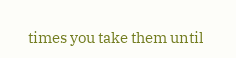times you take them until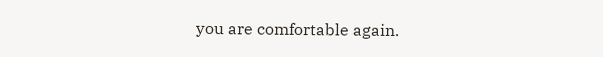you are comfortable again.